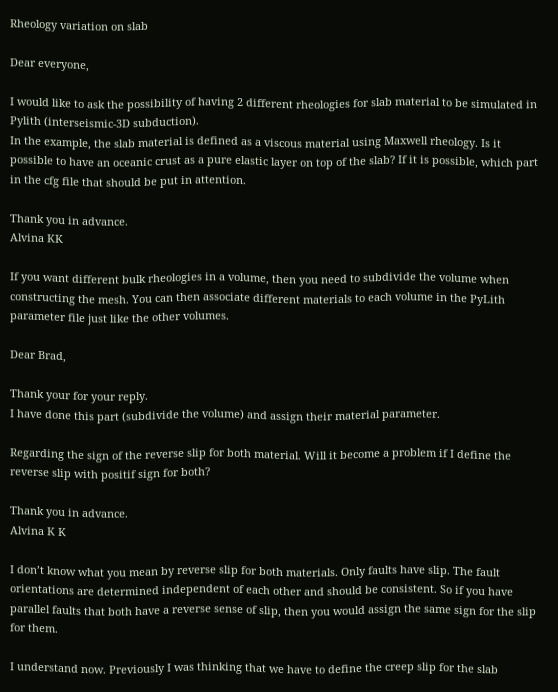Rheology variation on slab

Dear everyone,

I would like to ask the possibility of having 2 different rheologies for slab material to be simulated in Pylith (interseismic-3D subduction).
In the example, the slab material is defined as a viscous material using Maxwell rheology. Is it possible to have an oceanic crust as a pure elastic layer on top of the slab? If it is possible, which part in the cfg file that should be put in attention.

Thank you in advance.
Alvina KK

If you want different bulk rheologies in a volume, then you need to subdivide the volume when constructing the mesh. You can then associate different materials to each volume in the PyLith parameter file just like the other volumes.

Dear Brad,

Thank your for your reply.
I have done this part (subdivide the volume) and assign their material parameter.

Regarding the sign of the reverse slip for both material. Will it become a problem if I define the reverse slip with positif sign for both?

Thank you in advance.
Alvina K K

I don’t know what you mean by reverse slip for both materials. Only faults have slip. The fault orientations are determined independent of each other and should be consistent. So if you have parallel faults that both have a reverse sense of slip, then you would assign the same sign for the slip for them.

I understand now. Previously I was thinking that we have to define the creep slip for the slab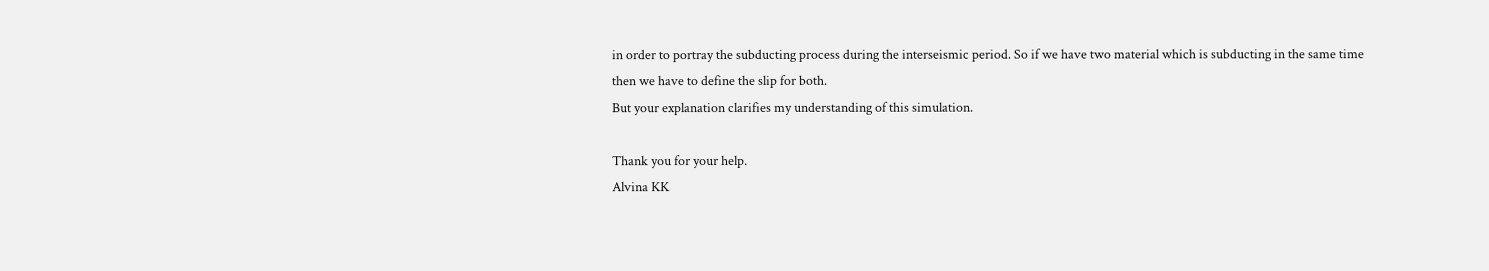in order to portray the subducting process during the interseismic period. So if we have two material which is subducting in the same time then we have to define the slip for both.
But your explanation clarifies my understanding of this simulation.

Thank you for your help.
Alvina KK